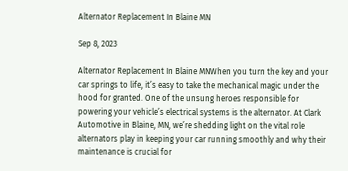Alternator Replacement In Blaine MN

Sep 8, 2023

Alternator Replacement In Blaine MNWhen you turn the key and your car springs to life, it’s easy to take the mechanical magic under the hood for granted. One of the unsung heroes responsible for powering your vehicle’s electrical systems is the alternator. At Clark Automotive in Blaine, MN, we’re shedding light on the vital role alternators play in keeping your car running smoothly and why their maintenance is crucial for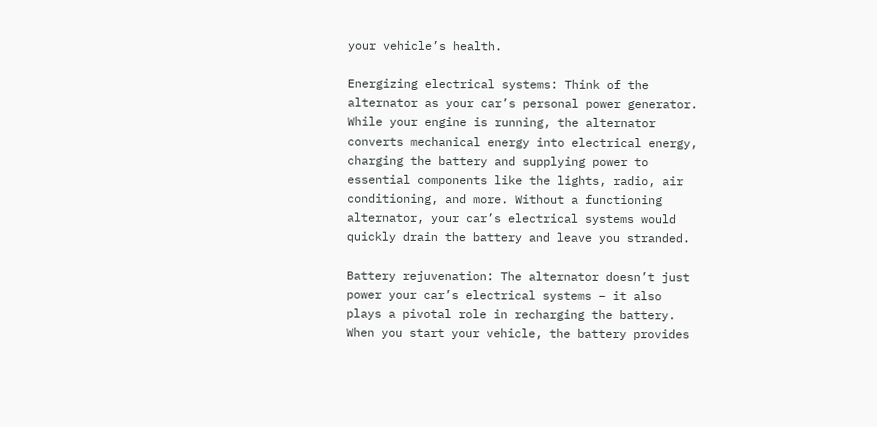your vehicle’s health.

Energizing electrical systems: Think of the alternator as your car’s personal power generator. While your engine is running, the alternator converts mechanical energy into electrical energy, charging the battery and supplying power to essential components like the lights, radio, air conditioning, and more. Without a functioning alternator, your car’s electrical systems would quickly drain the battery and leave you stranded.

Battery rejuvenation: The alternator doesn’t just power your car’s electrical systems – it also plays a pivotal role in recharging the battery. When you start your vehicle, the battery provides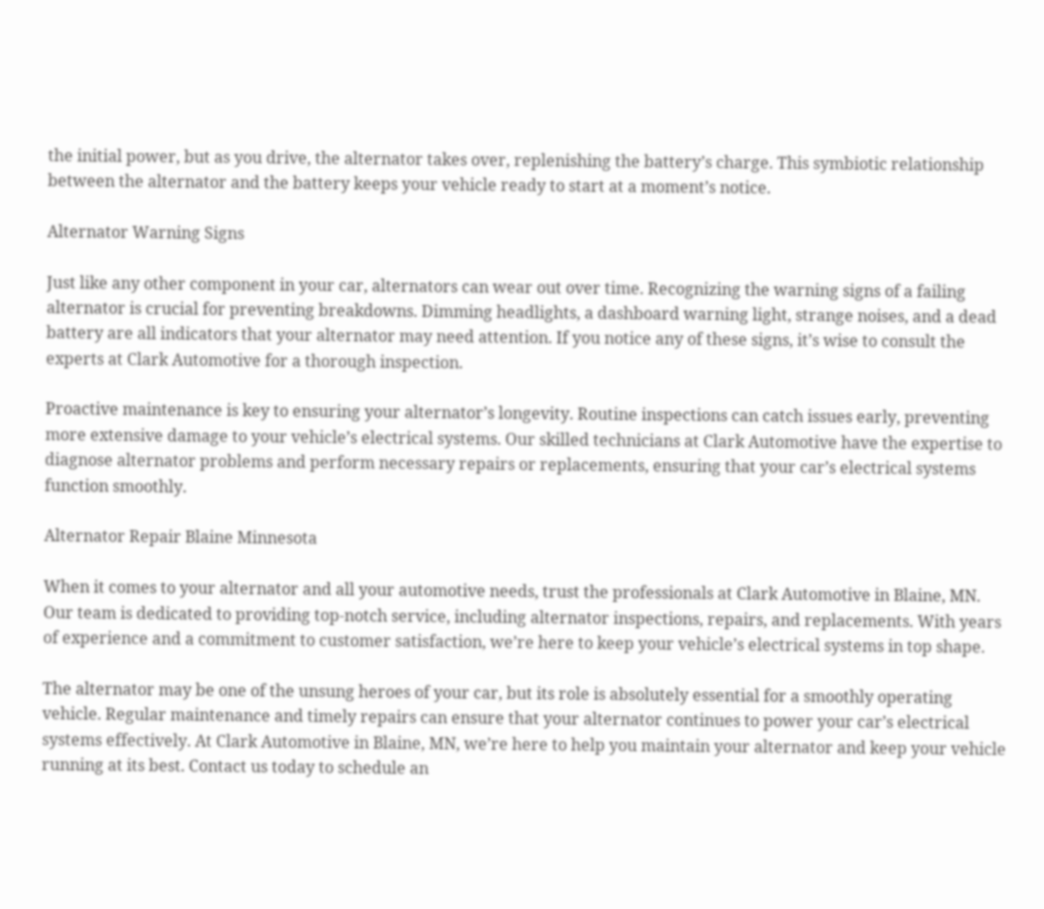the initial power, but as you drive, the alternator takes over, replenishing the battery’s charge. This symbiotic relationship between the alternator and the battery keeps your vehicle ready to start at a moment’s notice.

Alternator Warning Signs

Just like any other component in your car, alternators can wear out over time. Recognizing the warning signs of a failing alternator is crucial for preventing breakdowns. Dimming headlights, a dashboard warning light, strange noises, and a dead battery are all indicators that your alternator may need attention. If you notice any of these signs, it’s wise to consult the experts at Clark Automotive for a thorough inspection.

Proactive maintenance is key to ensuring your alternator’s longevity. Routine inspections can catch issues early, preventing more extensive damage to your vehicle’s electrical systems. Our skilled technicians at Clark Automotive have the expertise to diagnose alternator problems and perform necessary repairs or replacements, ensuring that your car’s electrical systems function smoothly.

Alternator Repair Blaine Minnesota

When it comes to your alternator and all your automotive needs, trust the professionals at Clark Automotive in Blaine, MN. Our team is dedicated to providing top-notch service, including alternator inspections, repairs, and replacements. With years of experience and a commitment to customer satisfaction, we’re here to keep your vehicle’s electrical systems in top shape.

The alternator may be one of the unsung heroes of your car, but its role is absolutely essential for a smoothly operating vehicle. Regular maintenance and timely repairs can ensure that your alternator continues to power your car’s electrical systems effectively. At Clark Automotive in Blaine, MN, we’re here to help you maintain your alternator and keep your vehicle running at its best. Contact us today to schedule an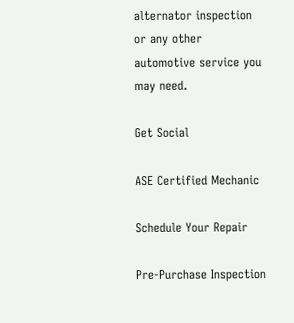alternator inspection or any other automotive service you may need.

Get Social

ASE Certified Mechanic

Schedule Your Repair

Pre-Purchase Inspection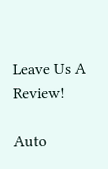Leave Us A Review!

Auto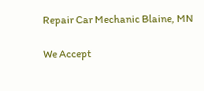Repair Car Mechanic Blaine, MN

We Accept